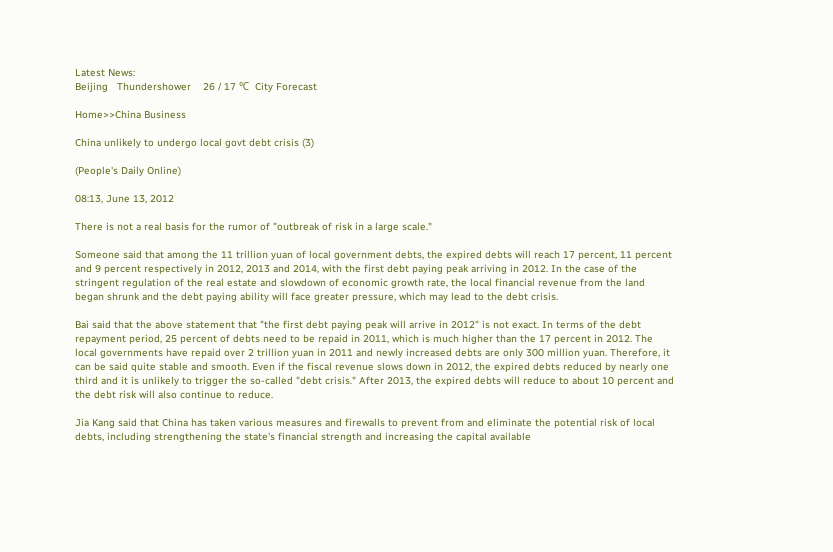Latest News:
Beijing   Thundershower    26 / 17 ℃  City Forecast

Home>>China Business

China unlikely to undergo local govt debt crisis (3)

(People's Daily Online)

08:13, June 13, 2012

There is not a real basis for the rumor of "outbreak of risk in a large scale."

Someone said that among the 11 trillion yuan of local government debts, the expired debts will reach 17 percent, 11 percent and 9 percent respectively in 2012, 2013 and 2014, with the first debt paying peak arriving in 2012. In the case of the stringent regulation of the real estate and slowdown of economic growth rate, the local financial revenue from the land began shrunk and the debt paying ability will face greater pressure, which may lead to the debt crisis.

Bai said that the above statement that "the first debt paying peak will arrive in 2012" is not exact. In terms of the debt repayment period, 25 percent of debts need to be repaid in 2011, which is much higher than the 17 percent in 2012. The local governments have repaid over 2 trillion yuan in 2011 and newly increased debts are only 300 million yuan. Therefore, it can be said quite stable and smooth. Even if the fiscal revenue slows down in 2012, the expired debts reduced by nearly one third and it is unlikely to trigger the so-called "debt crisis." After 2013, the expired debts will reduce to about 10 percent and the debt risk will also continue to reduce.

Jia Kang said that China has taken various measures and firewalls to prevent from and eliminate the potential risk of local debts, including strengthening the state's financial strength and increasing the capital available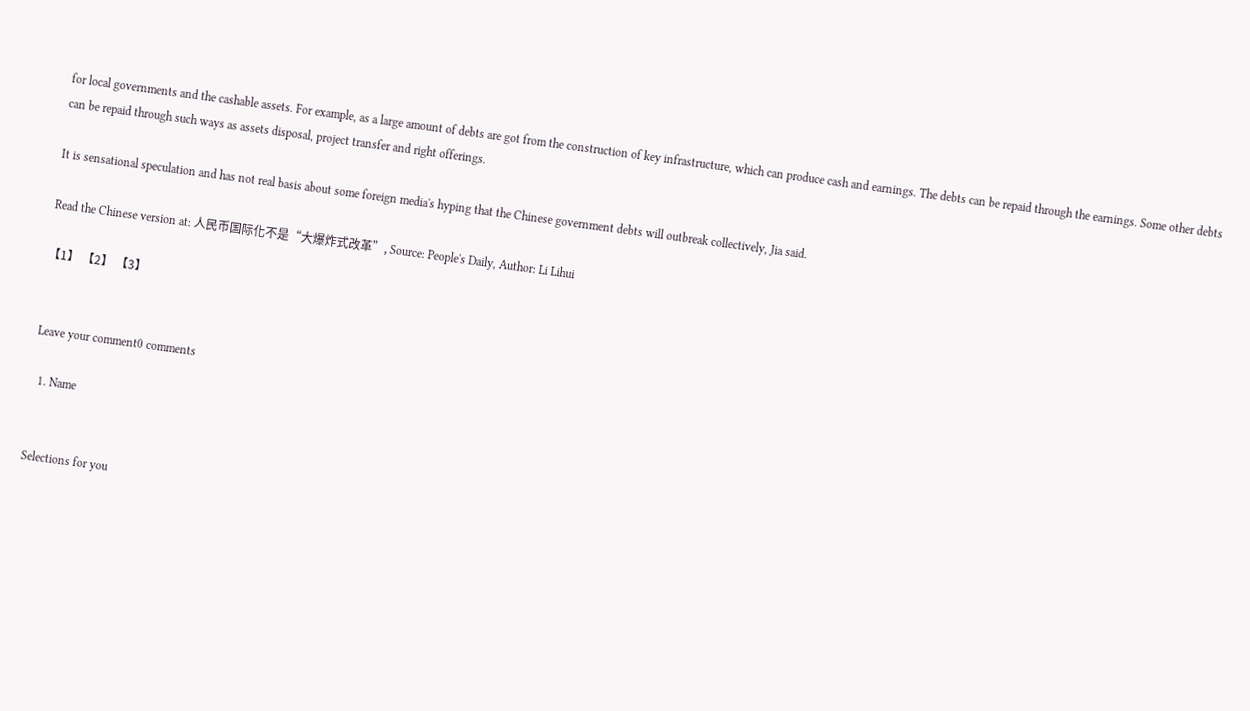for local governments and the cashable assets. For example, as a large amount of debts are got from the construction of key infrastructure, which can produce cash and earnings. The debts can be repaid through the earnings. Some other debts can be repaid through such ways as assets disposal, project transfer and right offerings.

It is sensational speculation and has not real basis about some foreign media's hyping that the Chinese government debts will outbreak collectively, Jia said.

Read the Chinese version at: 人民币国际化不是“大爆炸式改革”, Source: People's Daily, Author: Li Lihui

【1】 【2】 【3】


Leave your comment0 comments

  1. Name


Selections for you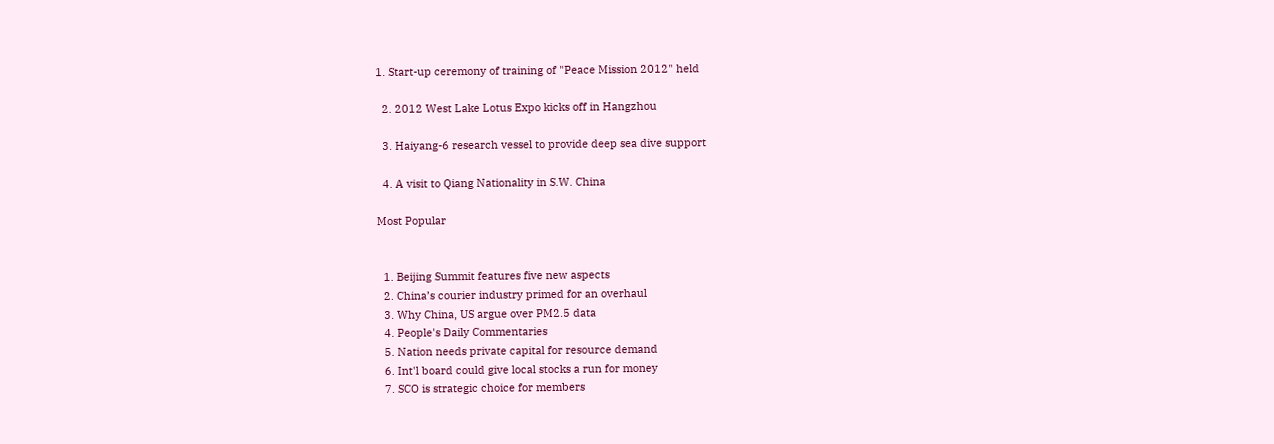1. Start-up ceremony of training of "Peace Mission 2012" held

  2. 2012 West Lake Lotus Expo kicks off in Hangzhou

  3. Haiyang-6 research vessel to provide deep sea dive support

  4. A visit to Qiang Nationality in S.W. China

Most Popular


  1. Beijing Summit features five new aspects
  2. China’s courier industry primed for an overhaul
  3. Why China, US argue over PM2.5 data
  4. People's Daily Commentaries
  5. Nation needs private capital for resource demand
  6. Int'l board could give local stocks a run for money
  7. SCO is strategic choice for members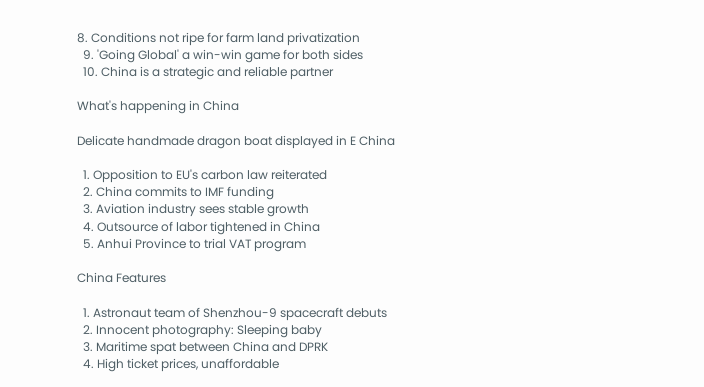8. Conditions not ripe for farm land privatization
  9. 'Going Global' a win-win game for both sides
  10. China is a strategic and reliable partner

What's happening in China

Delicate handmade dragon boat displayed in E China

  1. Opposition to EU's carbon law reiterated
  2. China commits to IMF funding
  3. Aviation industry sees stable growth
  4. Outsource of labor tightened in China
  5. Anhui Province to trial VAT program

China Features

  1. Astronaut team of Shenzhou-9 spacecraft debuts
  2. Innocent photography: Sleeping baby
  3. Maritime spat between China and DPRK
  4. High ticket prices, unaffordable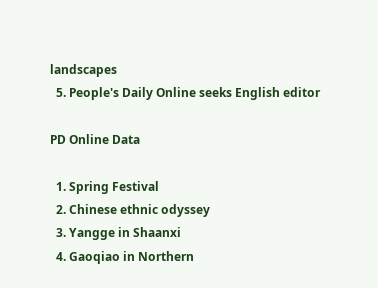landscapes
  5. People's Daily Online seeks English editor

PD Online Data

  1. Spring Festival
  2. Chinese ethnic odyssey
  3. Yangge in Shaanxi
  4. Gaoqiao in Northern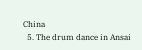China
  5. The drum dance in Ansai